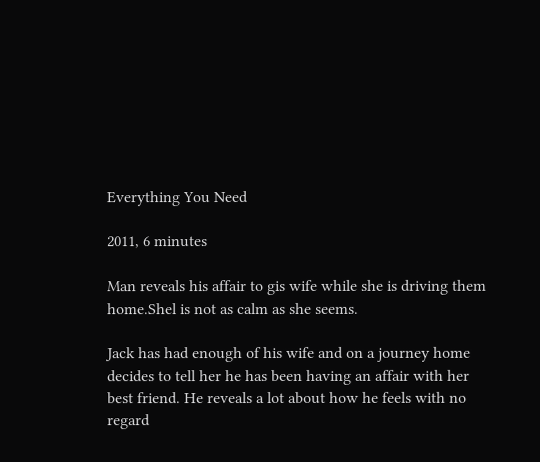Everything You Need

2011, 6 minutes

Man reveals his affair to gis wife while she is driving them home.Shel is not as calm as she seems.

Jack has had enough of his wife and on a journey home decides to tell her he has been having an affair with her best friend. He reveals a lot about how he feels with no regard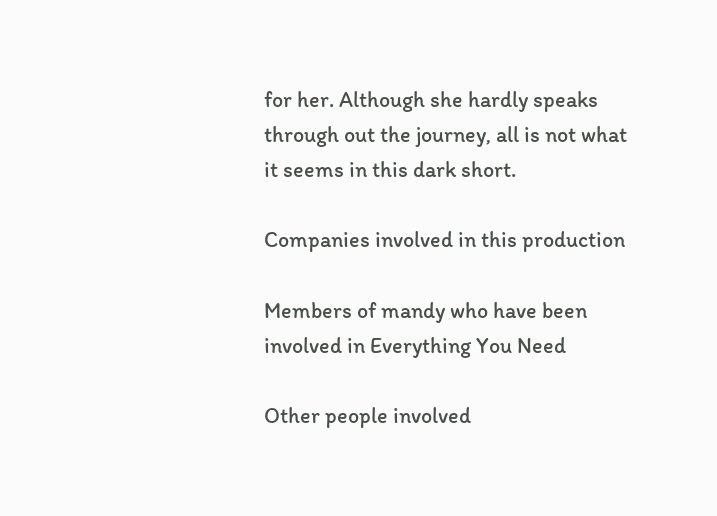for her. Although she hardly speaks through out the journey, all is not what it seems in this dark short.

Companies involved in this production

Members of mandy who have been involved in Everything You Need

Other people involved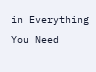in Everything You Need